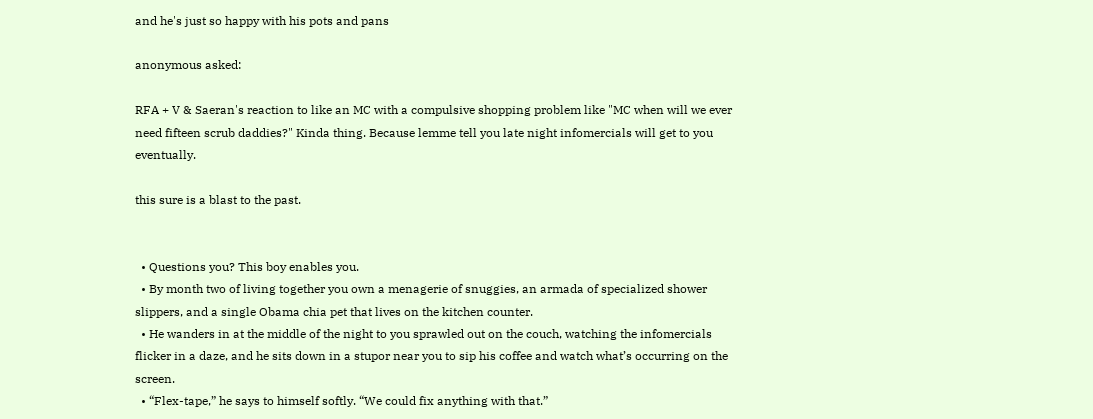and he's just so happy with his pots and pans

anonymous asked:

RFA + V & Saeran's reaction to like an MC with a compulsive shopping problem like "MC when will we ever need fifteen scrub daddies?" Kinda thing. Because lemme tell you late night infomercials will get to you eventually.

this sure is a blast to the past.


  • Questions you? This boy enables you.
  • By month two of living together you own a menagerie of snuggies, an armada of specialized shower slippers, and a single Obama chia pet that lives on the kitchen counter.
  • He wanders in at the middle of the night to you sprawled out on the couch, watching the infomercials flicker in a daze, and he sits down in a stupor near you to sip his coffee and watch what’s occurring on the screen.
  • “Flex-tape,” he says to himself softly. “We could fix anything with that.”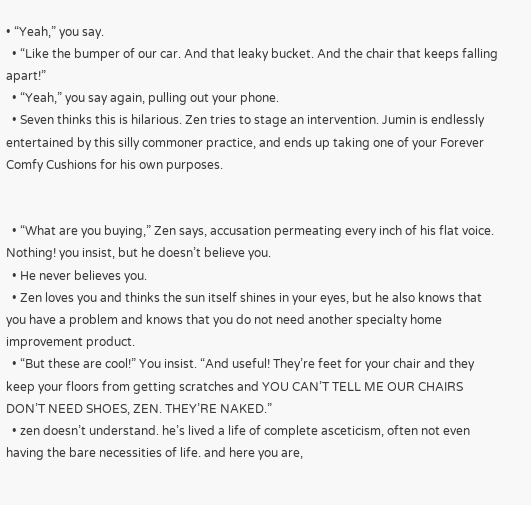• “Yeah,” you say.
  • “Like the bumper of our car. And that leaky bucket. And the chair that keeps falling apart!”
  • “Yeah,” you say again, pulling out your phone.
  • Seven thinks this is hilarious. Zen tries to stage an intervention. Jumin is endlessly entertained by this silly commoner practice, and ends up taking one of your Forever Comfy Cushions for his own purposes.


  • “What are you buying,” Zen says, accusation permeating every inch of his flat voice. Nothing! you insist, but he doesn’t believe you.
  • He never believes you.
  • Zen loves you and thinks the sun itself shines in your eyes, but he also knows that you have a problem and knows that you do not need another specialty home improvement product.
  • “But these are cool!” You insist. “And useful! They’re feet for your chair and they keep your floors from getting scratches and YOU CAN’T TELL ME OUR CHAIRS DON’T NEED SHOES, ZEN. THEY’RE NAKED.”
  • zen doesn’t understand. he’s lived a life of complete asceticism, often not even having the bare necessities of life. and here you are,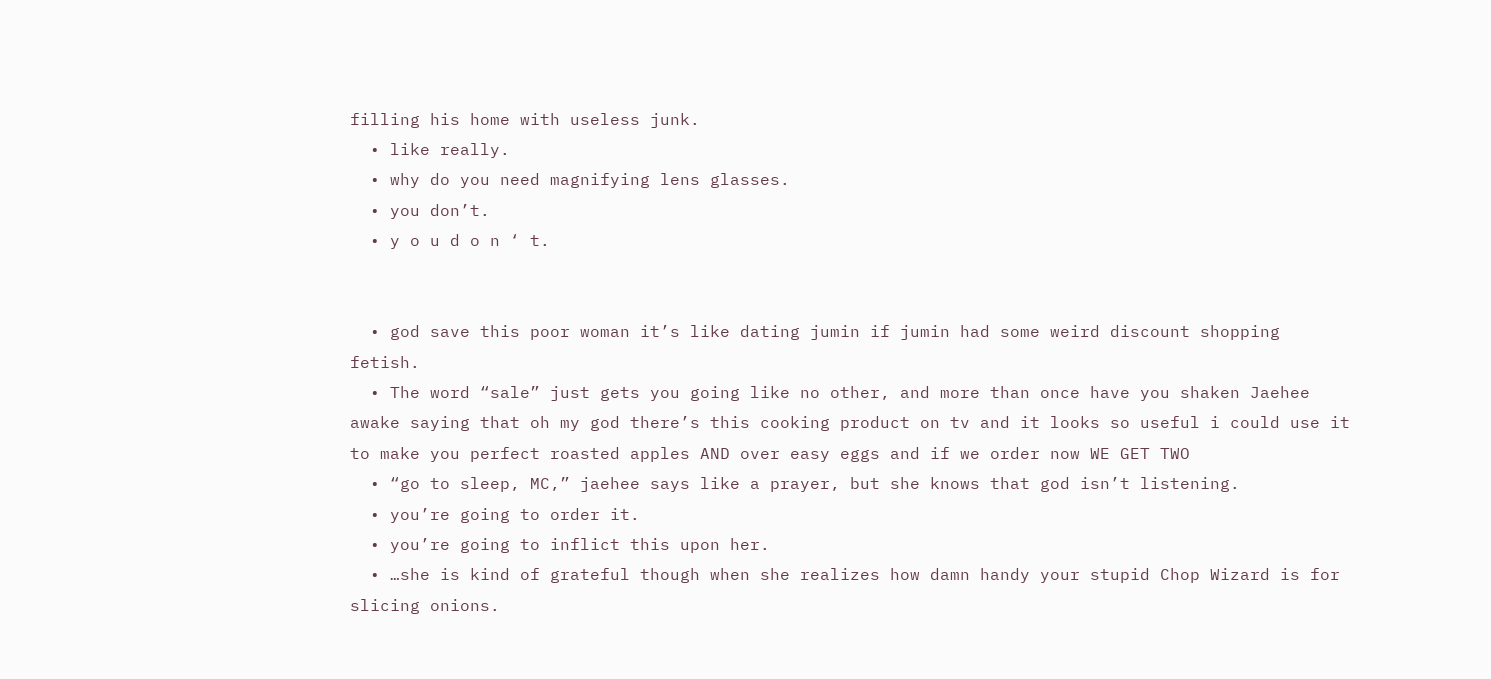filling his home with useless junk.
  • like really.
  • why do you need magnifying lens glasses.
  • you don’t.
  • y o u d o n ‘ t.


  • god save this poor woman it’s like dating jumin if jumin had some weird discount shopping fetish.
  • The word “sale” just gets you going like no other, and more than once have you shaken Jaehee awake saying that oh my god there’s this cooking product on tv and it looks so useful i could use it to make you perfect roasted apples AND over easy eggs and if we order now WE GET TWO
  • “go to sleep, MC,” jaehee says like a prayer, but she knows that god isn’t listening.
  • you’re going to order it.
  • you’re going to inflict this upon her.
  • …she is kind of grateful though when she realizes how damn handy your stupid Chop Wizard is for slicing onions.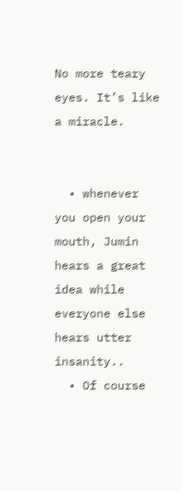No more teary eyes. It’s like a miracle.


  • whenever you open your mouth, Jumin hears a great idea while everyone else hears utter insanity..
  • Of course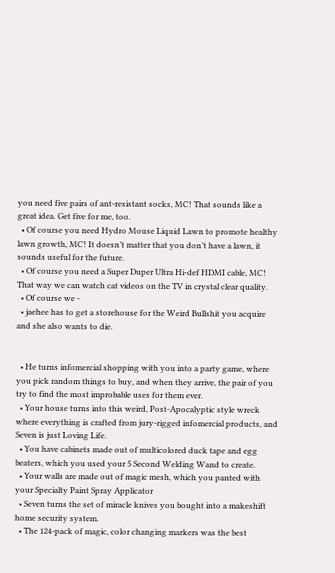you need five pairs of ant-resistant socks, MC! That sounds like a great idea. Get five for me, too.
  • Of course you need Hydro Mouse Liquid Lawn to promote healthy lawn growth, MC! It doesn’t matter that you don’t have a lawn, it sounds useful for the future.
  • Of course you need a Super Duper Ultra Hi-def HDMI cable, MC! That way we can watch cat videos on the TV in crystal clear quality.
  • Of course we -
  • jaehee has to get a storehouse for the Weird Bullshit you acquire and she also wants to die.


  • He turns infomercial shopping with you into a party game, where you pick random things to buy, and when they arrive, the pair of you try to find the most improbable uses for them ever.
  • Your house turns into this weird, Post-Apocalyptic style wreck where everything is crafted from jury-rigged infomercial products, and Seven is just Loving Life.
  • You have cabinets made out of multicolored duck tape and egg beaters, which you used your 5 Second Welding Wand to create.
  • Your walls are made out of magic mesh, which you panted with your Specialty Paint Spray Applicator
  • Seven turns the set of miracle knives you bought into a makeshift home security system.
  • The 124-pack of magic, color changing markers was the best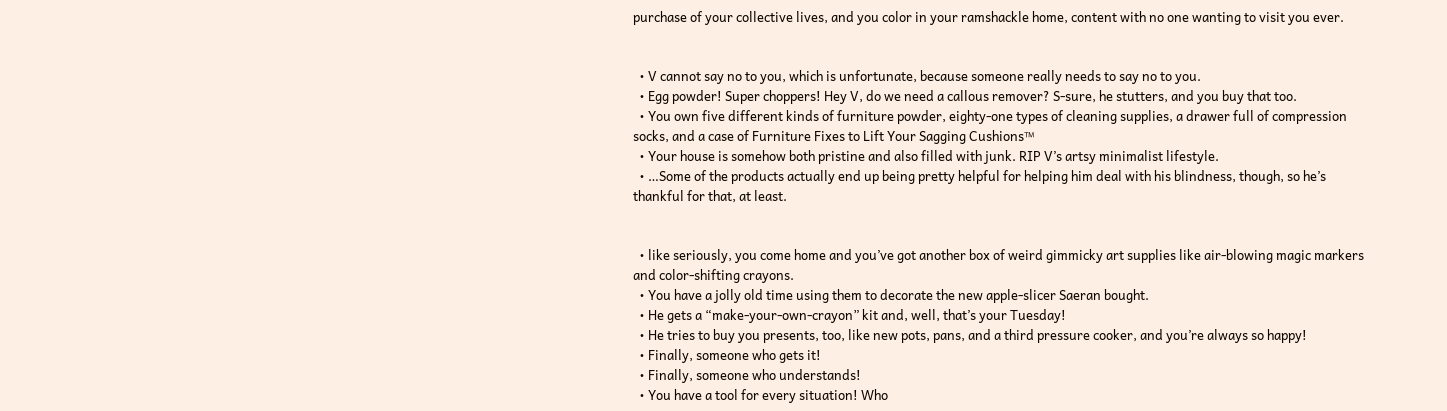purchase of your collective lives, and you color in your ramshackle home, content with no one wanting to visit you ever.


  • V cannot say no to you, which is unfortunate, because someone really needs to say no to you.
  • Egg powder! Super choppers! Hey V, do we need a callous remover? S-sure, he stutters, and you buy that too.
  • You own five different kinds of furniture powder, eighty-one types of cleaning supplies, a drawer full of compression socks, and a case of Furniture Fixes to Lift Your Sagging Cushions™
  • Your house is somehow both pristine and also filled with junk. RIP V’s artsy minimalist lifestyle.
  • …Some of the products actually end up being pretty helpful for helping him deal with his blindness, though, so he’s thankful for that, at least.


  • like seriously, you come home and you’ve got another box of weird gimmicky art supplies like air-blowing magic markers and color-shifting crayons.
  • You have a jolly old time using them to decorate the new apple-slicer Saeran bought.
  • He gets a “make-your-own-crayon” kit and, well, that’s your Tuesday!
  • He tries to buy you presents, too, like new pots, pans, and a third pressure cooker, and you’re always so happy!
  • Finally, someone who gets it!
  • Finally, someone who understands!
  • You have a tool for every situation! Who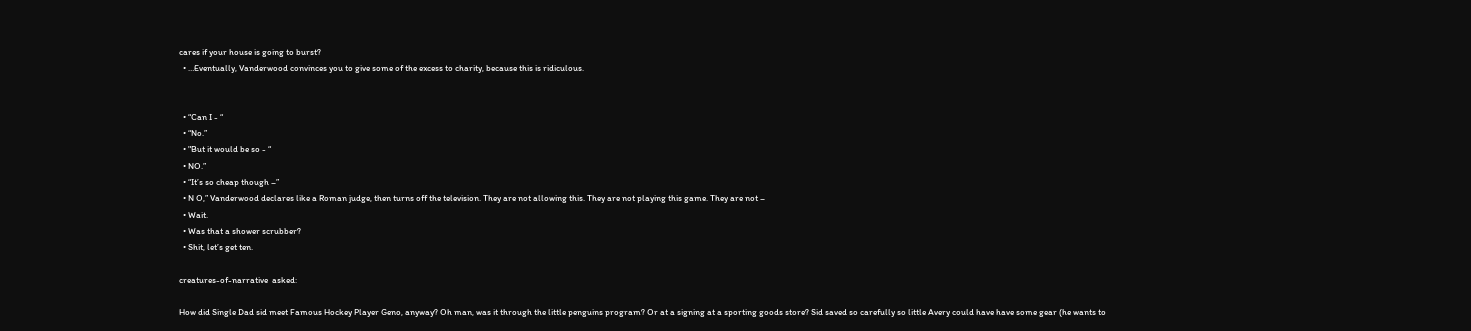cares if your house is going to burst?
  • …Eventually, Vanderwood convinces you to give some of the excess to charity, because this is ridiculous.


  • “Can I - “
  • “No.”
  • "But it would be so - “
  • NO.”
  • “It’s so cheap though –”
  • N O,” Vanderwood declares like a Roman judge, then turns off the television. They are not allowing this. They are not playing this game. They are not –
  • Wait.
  • Was that a shower scrubber?
  • Shit, let’s get ten.

creatures-of-narrative  asked:

How did Single Dad sid meet Famous Hockey Player Geno, anyway? Oh man, was it through the little penguins program? Or at a signing at a sporting goods store? Sid saved so carefully so little Avery could have have some gear (he wants to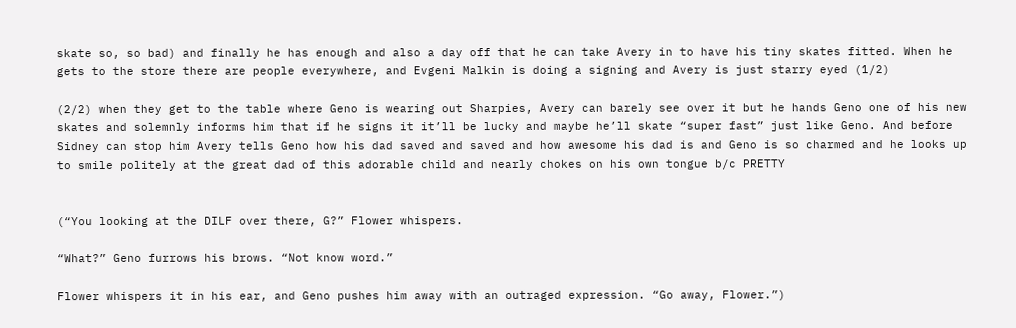skate so, so bad) and finally he has enough and also a day off that he can take Avery in to have his tiny skates fitted. When he gets to the store there are people everywhere, and Evgeni Malkin is doing a signing and Avery is just starry eyed (1/2)

(2/2) when they get to the table where Geno is wearing out Sharpies, Avery can barely see over it but he hands Geno one of his new skates and solemnly informs him that if he signs it it’ll be lucky and maybe he’ll skate “super fast” just like Geno. And before Sidney can stop him Avery tells Geno how his dad saved and saved and how awesome his dad is and Geno is so charmed and he looks up to smile politely at the great dad of this adorable child and nearly chokes on his own tongue b/c PRETTY


(“You looking at the DILF over there, G?” Flower whispers.

“What?” Geno furrows his brows. “Not know word.”

Flower whispers it in his ear, and Geno pushes him away with an outraged expression. “Go away, Flower.”)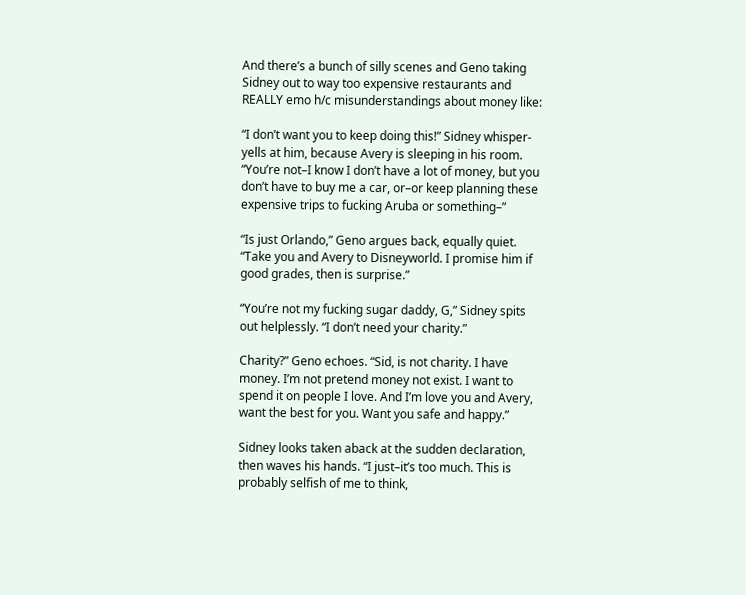And there’s a bunch of silly scenes and Geno taking Sidney out to way too expensive restaurants and REALLY emo h/c misunderstandings about money like:

“I don’t want you to keep doing this!” Sidney whisper-yells at him, because Avery is sleeping in his room. “You’re not–I know I don’t have a lot of money, but you don’t have to buy me a car, or–or keep planning these expensive trips to fucking Aruba or something–”

“Is just Orlando,” Geno argues back, equally quiet. “Take you and Avery to Disneyworld. I promise him if good grades, then is surprise.”

“You’re not my fucking sugar daddy, G,” Sidney spits out helplessly. “I don’t need your charity.”

Charity?” Geno echoes. “Sid, is not charity. I have money. I’m not pretend money not exist. I want to spend it on people I love. And I’m love you and Avery, want the best for you. Want you safe and happy.”

Sidney looks taken aback at the sudden declaration, then waves his hands. “I just–it’s too much. This is probably selfish of me to think,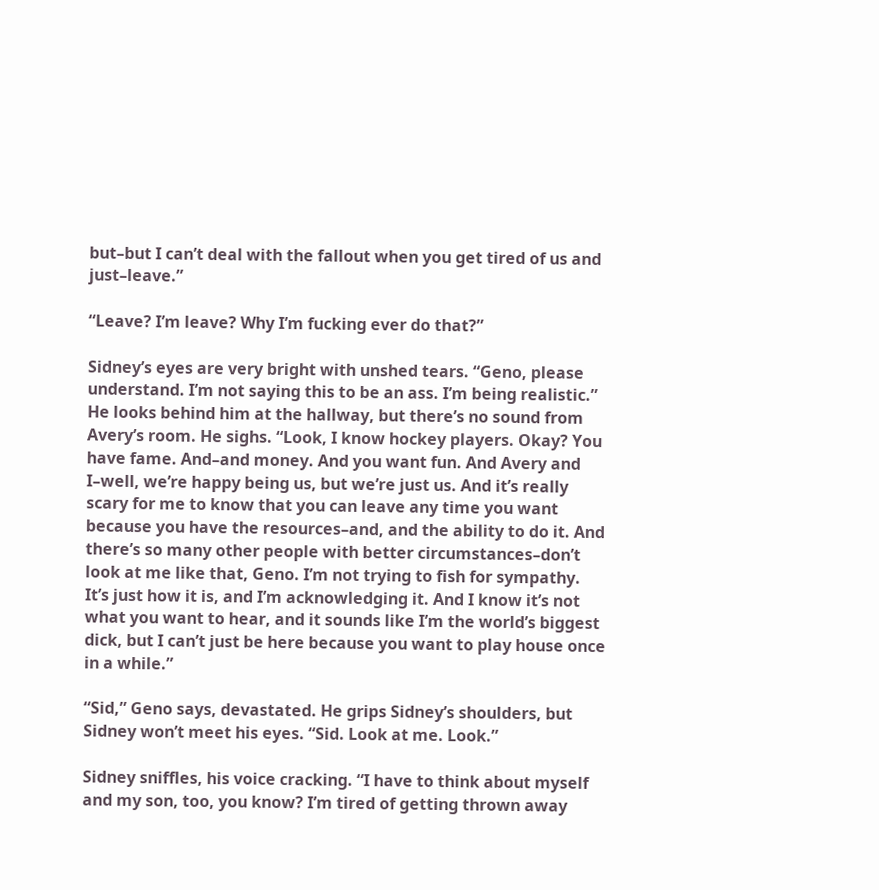but–but I can’t deal with the fallout when you get tired of us and just–leave.”

“Leave? I’m leave? Why I’m fucking ever do that?”

Sidney’s eyes are very bright with unshed tears. “Geno, please understand. I’m not saying this to be an ass. I’m being realistic.” He looks behind him at the hallway, but there’s no sound from Avery’s room. He sighs. “Look, I know hockey players. Okay? You have fame. And–and money. And you want fun. And Avery and I–well, we’re happy being us, but we’re just us. And it’s really scary for me to know that you can leave any time you want because you have the resources–and, and the ability to do it. And there’s so many other people with better circumstances–don’t look at me like that, Geno. I’m not trying to fish for sympathy. It’s just how it is, and I’m acknowledging it. And I know it’s not what you want to hear, and it sounds like I’m the world’s biggest dick, but I can’t just be here because you want to play house once in a while.”

“Sid,” Geno says, devastated. He grips Sidney’s shoulders, but Sidney won’t meet his eyes. “Sid. Look at me. Look.”

Sidney sniffles, his voice cracking. “I have to think about myself and my son, too, you know? I’m tired of getting thrown away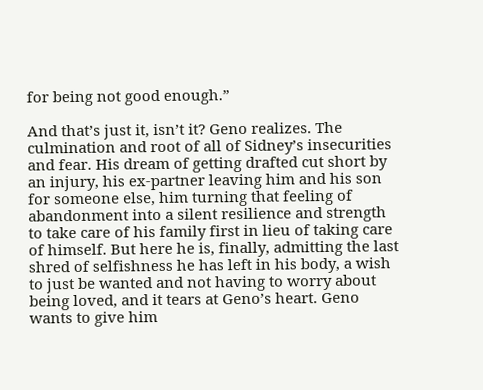for being not good enough.”

And that’s just it, isn’t it? Geno realizes. The culmination and root of all of Sidney’s insecurities and fear. His dream of getting drafted cut short by an injury, his ex-partner leaving him and his son for someone else, him turning that feeling of abandonment into a silent resilience and strength to take care of his family first in lieu of taking care of himself. But here he is, finally, admitting the last shred of selfishness he has left in his body, a wish to just be wanted and not having to worry about being loved, and it tears at Geno’s heart. Geno wants to give him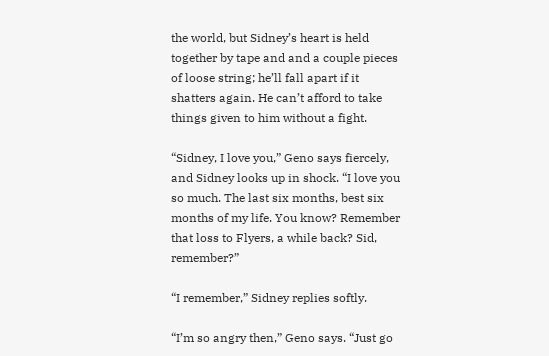the world, but Sidney’s heart is held together by tape and and a couple pieces of loose string; he’ll fall apart if it shatters again. He can’t afford to take things given to him without a fight.

“Sidney, I love you,” Geno says fiercely, and Sidney looks up in shock. “I love you so much. The last six months, best six months of my life. You know? Remember that loss to Flyers, a while back? Sid, remember?”

“I remember,” Sidney replies softly.

“I’m so angry then,” Geno says. “Just go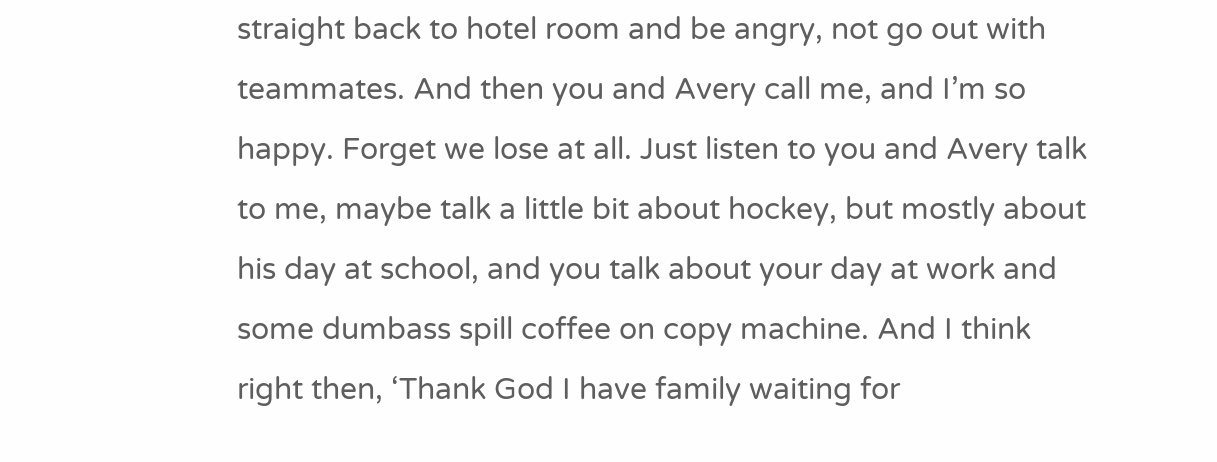straight back to hotel room and be angry, not go out with teammates. And then you and Avery call me, and I’m so happy. Forget we lose at all. Just listen to you and Avery talk to me, maybe talk a little bit about hockey, but mostly about his day at school, and you talk about your day at work and some dumbass spill coffee on copy machine. And I think right then, ‘Thank God I have family waiting for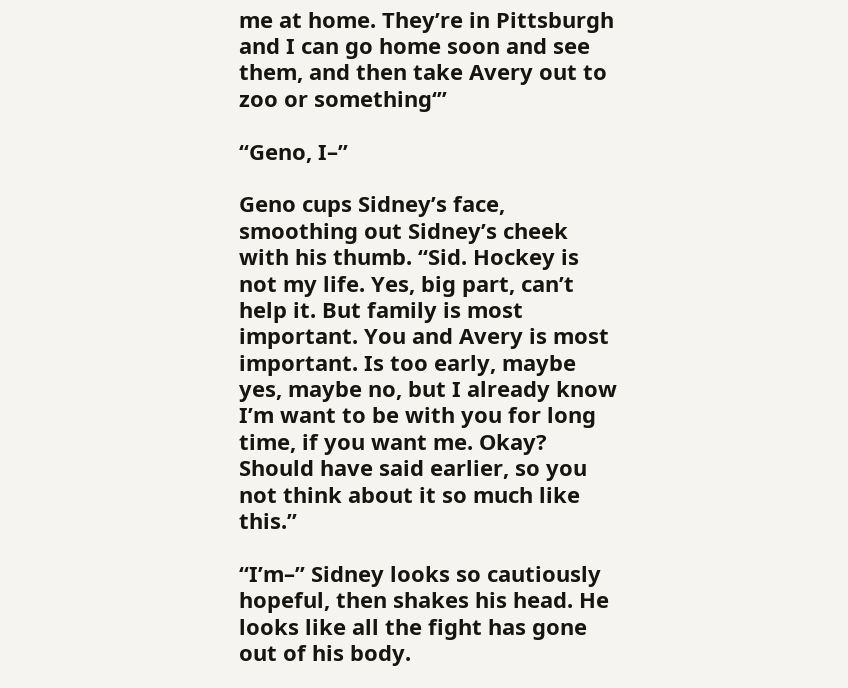me at home. They’re in Pittsburgh and I can go home soon and see them, and then take Avery out to zoo or something‘”

“Geno, I–”

Geno cups Sidney’s face, smoothing out Sidney’s cheek with his thumb. “Sid. Hockey is not my life. Yes, big part, can’t help it. But family is most important. You and Avery is most important. Is too early, maybe yes, maybe no, but I already know I’m want to be with you for long time, if you want me. Okay? Should have said earlier, so you not think about it so much like this.”

“I’m–” Sidney looks so cautiously hopeful, then shakes his head. He looks like all the fight has gone out of his body.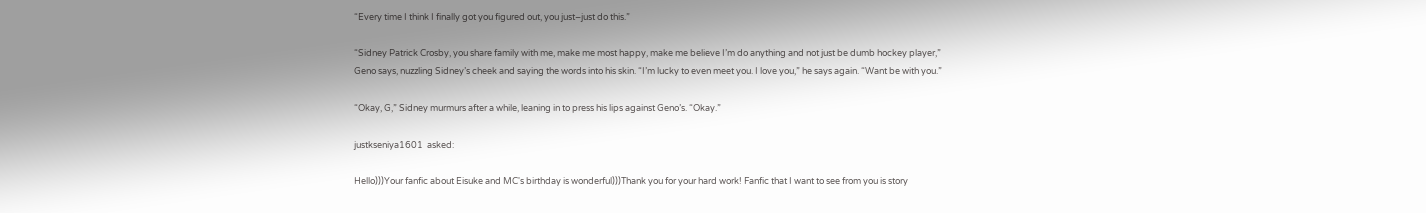“Every time I think I finally got you figured out, you just–just do this.”

“Sidney Patrick Crosby, you share family with me, make me most happy, make me believe I’m do anything and not just be dumb hockey player,” Geno says, nuzzling Sidney’s cheek and saying the words into his skin. “I’m lucky to even meet you. I love you,” he says again. “Want be with you.”

“Okay, G,” Sidney murmurs after a while, leaning in to press his lips against Geno’s. “Okay.”

justkseniya1601  asked:

Hello)))Your fanfic about Eisuke and MC's birthday is wonderful)))Thank you for your hard work! Fanfic that I want to see from you is story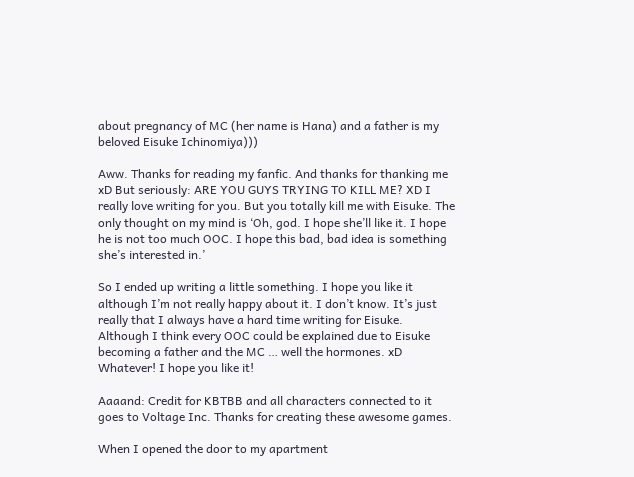about pregnancy of MC (her name is Hana) and a father is my beloved Eisuke Ichinomiya)))

Aww. Thanks for reading my fanfic. And thanks for thanking me xD But seriously: ARE YOU GUYS TRYING TO KILL ME? XD I really love writing for you. But you totally kill me with Eisuke. The only thought on my mind is ‘Oh, god. I hope she’ll like it. I hope he is not too much OOC. I hope this bad, bad idea is something she’s interested in.’

So I ended up writing a little something. I hope you like it although I’m not really happy about it. I don’t know. It’s just really that I always have a hard time writing for Eisuke. Although I think every OOC could be explained due to Eisuke becoming a father and the MC … well the hormones. xD Whatever! I hope you like it!

Aaaand: Credit for KBTBB and all characters connected to it goes to Voltage Inc. Thanks for creating these awesome games.

When I opened the door to my apartment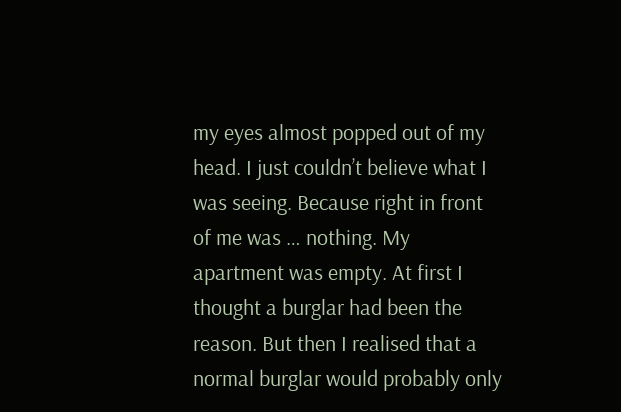my eyes almost popped out of my head. I just couldn’t believe what I was seeing. Because right in front of me was … nothing. My apartment was empty. At first I thought a burglar had been the reason. But then I realised that a normal burglar would probably only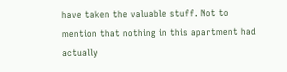have taken the valuable stuff. Not to mention that nothing in this apartment had actually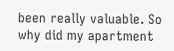been really valuable. So why did my apartment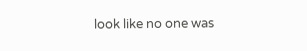look like no one was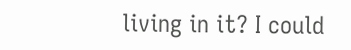living in it? I could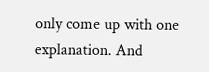only come up with one explanation. And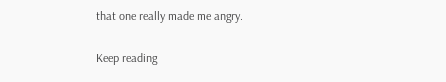that one really made me angry.

Keep reading